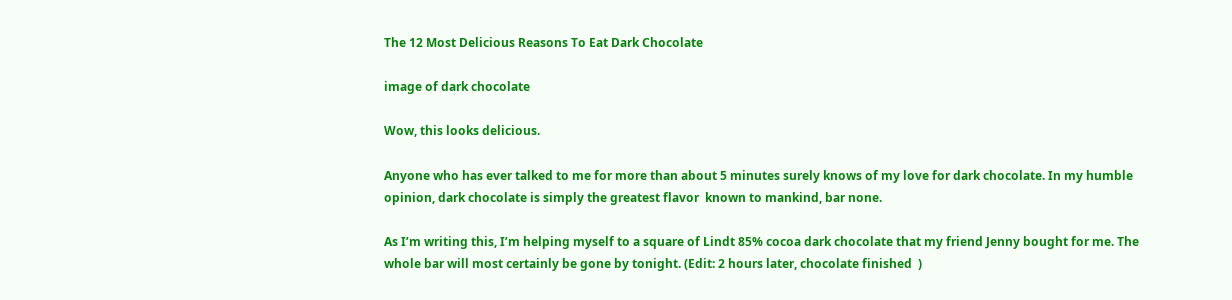The 12 Most Delicious Reasons To Eat Dark Chocolate

image of dark chocolate

Wow, this looks delicious.

Anyone who has ever talked to me for more than about 5 minutes surely knows of my love for dark chocolate. In my humble opinion, dark chocolate is simply the greatest flavor  known to mankind, bar none.

As I’m writing this, I’m helping myself to a square of Lindt 85% cocoa dark chocolate that my friend Jenny bought for me. The whole bar will most certainly be gone by tonight. (Edit: 2 hours later, chocolate finished  )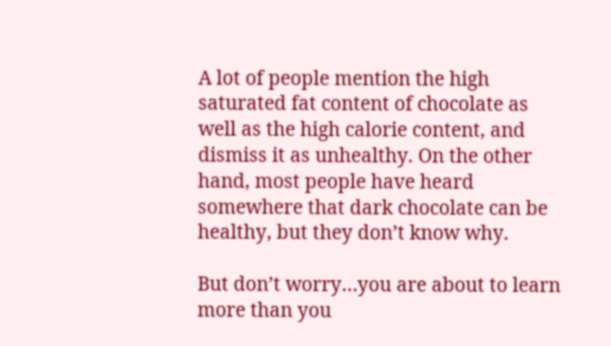A lot of people mention the high saturated fat content of chocolate as well as the high calorie content, and dismiss it as unhealthy. On the other hand, most people have heard somewhere that dark chocolate can be healthy, but they don’t know why.

But don’t worry…you are about to learn more than you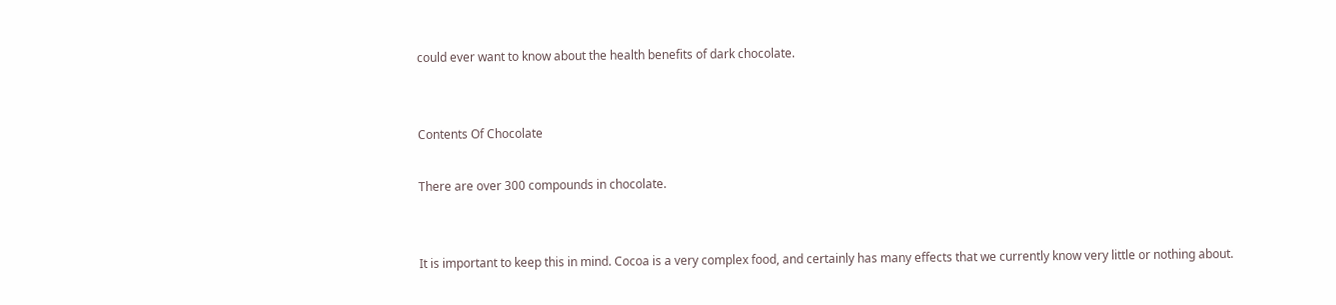could ever want to know about the health benefits of dark chocolate.


Contents Of Chocolate

There are over 300 compounds in chocolate.


It is important to keep this in mind. Cocoa is a very complex food, and certainly has many effects that we currently know very little or nothing about.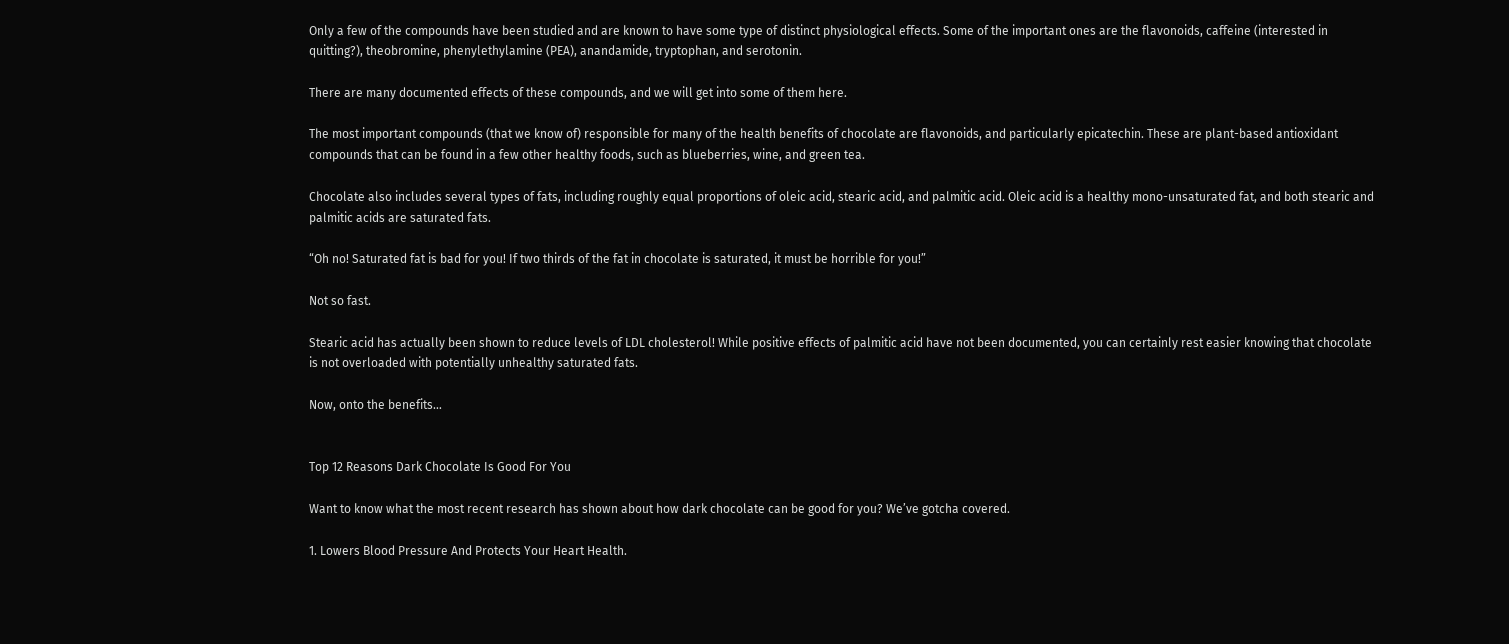Only a few of the compounds have been studied and are known to have some type of distinct physiological effects. Some of the important ones are the flavonoids, caffeine (interested in quitting?), theobromine, phenylethylamine (PEA), anandamide, tryptophan, and serotonin.

There are many documented effects of these compounds, and we will get into some of them here.

The most important compounds (that we know of) responsible for many of the health benefits of chocolate are flavonoids, and particularly epicatechin. These are plant-based antioxidant compounds that can be found in a few other healthy foods, such as blueberries, wine, and green tea.

Chocolate also includes several types of fats, including roughly equal proportions of oleic acid, stearic acid, and palmitic acid. Oleic acid is a healthy mono-unsaturated fat, and both stearic and palmitic acids are saturated fats.

“Oh no! Saturated fat is bad for you! If two thirds of the fat in chocolate is saturated, it must be horrible for you!”

Not so fast.

Stearic acid has actually been shown to reduce levels of LDL cholesterol! While positive effects of palmitic acid have not been documented, you can certainly rest easier knowing that chocolate is not overloaded with potentially unhealthy saturated fats.

Now, onto the benefits…


Top 12 Reasons Dark Chocolate Is Good For You

Want to know what the most recent research has shown about how dark chocolate can be good for you? We’ve gotcha covered.

1. Lowers Blood Pressure And Protects Your Heart Health.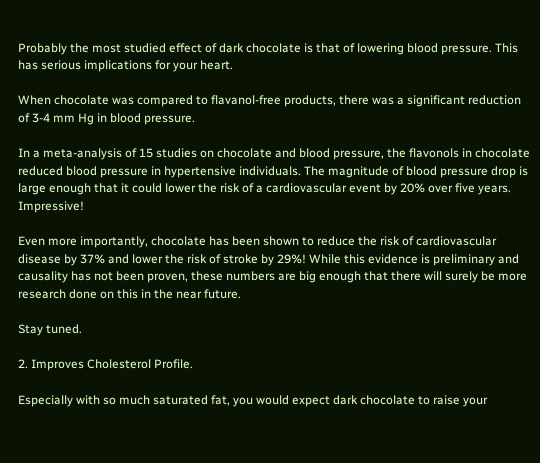Probably the most studied effect of dark chocolate is that of lowering blood pressure. This has serious implications for your heart.

When chocolate was compared to flavanol-free products, there was a significant reduction of 3-4 mm Hg in blood pressure.

In a meta-analysis of 15 studies on chocolate and blood pressure, the flavonols in chocolate reduced blood pressure in hypertensive individuals. The magnitude of blood pressure drop is large enough that it could lower the risk of a cardiovascular event by 20% over five years. Impressive!

Even more importantly, chocolate has been shown to reduce the risk of cardiovascular disease by 37% and lower the risk of stroke by 29%! While this evidence is preliminary and causality has not been proven, these numbers are big enough that there will surely be more research done on this in the near future.

Stay tuned.

2. Improves Cholesterol Profile.

Especially with so much saturated fat, you would expect dark chocolate to raise your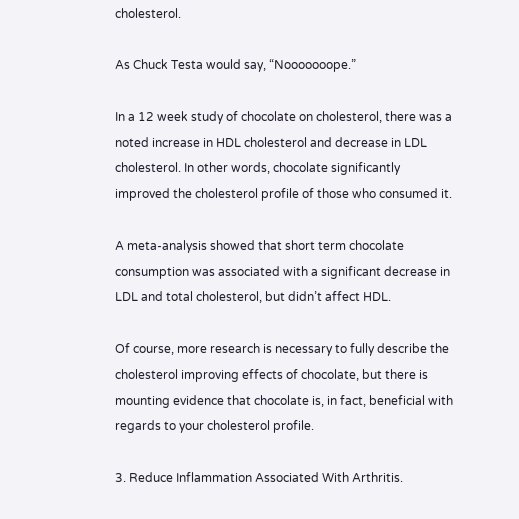cholesterol.

As Chuck Testa would say, “Nooooooope.”

In a 12 week study of chocolate on cholesterol, there was a noted increase in HDL cholesterol and decrease in LDL cholesterol. In other words, chocolate significantly improved the cholesterol profile of those who consumed it.

A meta-analysis showed that short term chocolate consumption was associated with a significant decrease in LDL and total cholesterol, but didn’t affect HDL.

Of course, more research is necessary to fully describe the cholesterol improving effects of chocolate, but there is mounting evidence that chocolate is, in fact, beneficial with regards to your cholesterol profile.

3. Reduce Inflammation Associated With Arthritis.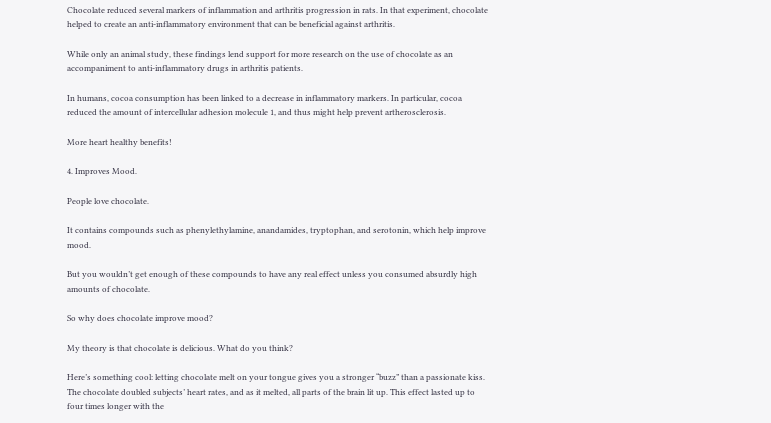Chocolate reduced several markers of inflammation and arthritis progression in rats. In that experiment, chocolate helped to create an anti-inflammatory environment that can be beneficial against arthritis.

While only an animal study, these findings lend support for more research on the use of chocolate as an accompaniment to anti-inflammatory drugs in arthritis patients.

In humans, cocoa consumption has been linked to a decrease in inflammatory markers. In particular, cocoa reduced the amount of intercellular adhesion molecule 1, and thus might help prevent artherosclerosis.

More heart healthy benefits!

4. Improves Mood.

People love chocolate.

It contains compounds such as phenylethylamine, anandamides, tryptophan, and serotonin, which help improve mood.

But you wouldn’t get enough of these compounds to have any real effect unless you consumed absurdly high amounts of chocolate.

So why does chocolate improve mood?

My theory is that chocolate is delicious. What do you think?

Here’s something cool: letting chocolate melt on your tongue gives you a stronger “buzz” than a passionate kiss. The chocolate doubled subjects’ heart rates, and as it melted, all parts of the brain lit up. This effect lasted up to four times longer with the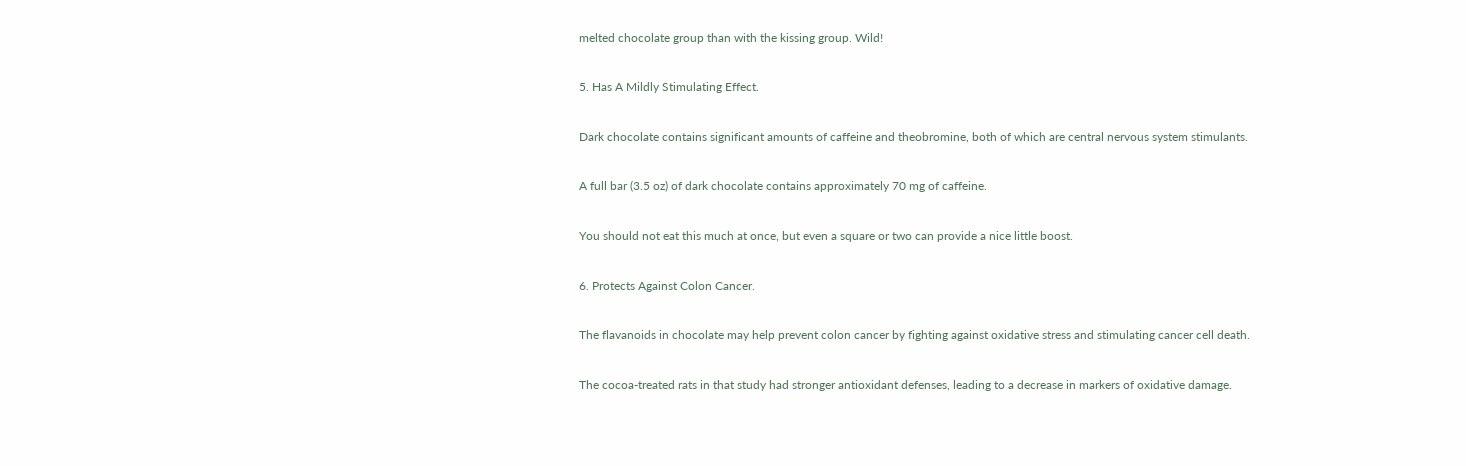melted chocolate group than with the kissing group. Wild!

5. Has A Mildly Stimulating Effect.

Dark chocolate contains significant amounts of caffeine and theobromine, both of which are central nervous system stimulants.

A full bar (3.5 oz) of dark chocolate contains approximately 70 mg of caffeine.

You should not eat this much at once, but even a square or two can provide a nice little boost.

6. Protects Against Colon Cancer.

The flavanoids in chocolate may help prevent colon cancer by fighting against oxidative stress and stimulating cancer cell death.

The cocoa-treated rats in that study had stronger antioxidant defenses, leading to a decrease in markers of oxidative damage.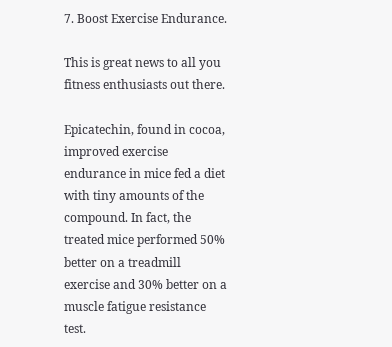7. Boost Exercise Endurance.

This is great news to all you fitness enthusiasts out there.

Epicatechin, found in cocoa, improved exercise endurance in mice fed a diet with tiny amounts of the compound. In fact, the treated mice performed 50% better on a treadmill exercise and 30% better on a muscle fatigue resistance test.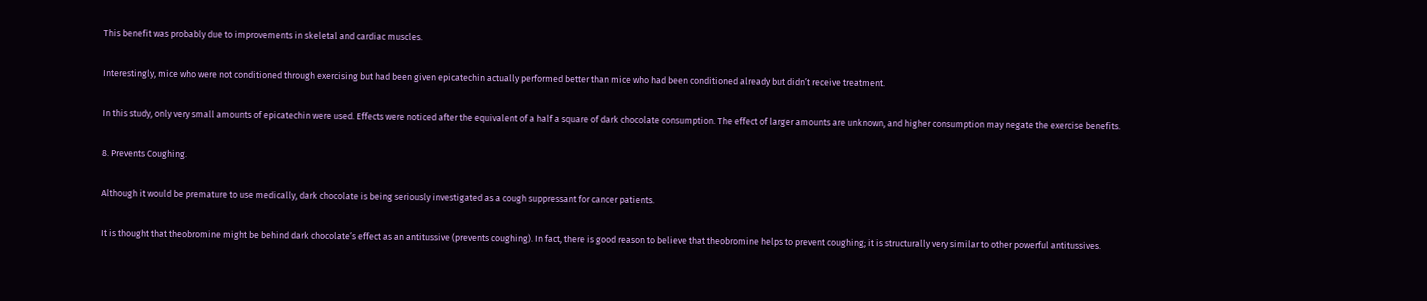This benefit was probably due to improvements in skeletal and cardiac muscles.

Interestingly, mice who were not conditioned through exercising but had been given epicatechin actually performed better than mice who had been conditioned already but didn’t receive treatment.

In this study, only very small amounts of epicatechin were used. Effects were noticed after the equivalent of a half a square of dark chocolate consumption. The effect of larger amounts are unknown, and higher consumption may negate the exercise benefits.

8. Prevents Coughing.

Although it would be premature to use medically, dark chocolate is being seriously investigated as a cough suppressant for cancer patients.

It is thought that theobromine might be behind dark chocolate’s effect as an antitussive (prevents coughing). In fact, there is good reason to believe that theobromine helps to prevent coughing; it is structurally very similar to other powerful antitussives.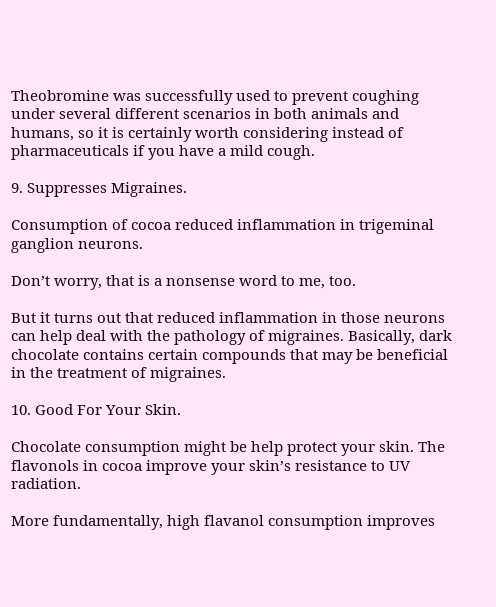Theobromine was successfully used to prevent coughing under several different scenarios in both animals and humans, so it is certainly worth considering instead of pharmaceuticals if you have a mild cough.

9. Suppresses Migraines.

Consumption of cocoa reduced inflammation in trigeminal ganglion neurons.

Don’t worry, that is a nonsense word to me, too.

But it turns out that reduced inflammation in those neurons can help deal with the pathology of migraines. Basically, dark chocolate contains certain compounds that may be beneficial in the treatment of migraines.

10. Good For Your Skin.

Chocolate consumption might be help protect your skin. The flavonols in cocoa improve your skin’s resistance to UV radiation.

More fundamentally, high flavanol consumption improves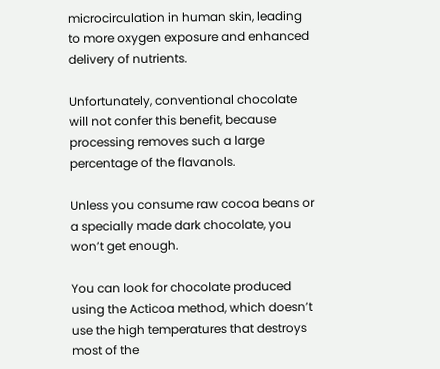microcirculation in human skin, leading to more oxygen exposure and enhanced delivery of nutrients.

Unfortunately, conventional chocolate will not confer this benefit, because processing removes such a large percentage of the flavanols.

Unless you consume raw cocoa beans or a specially made dark chocolate, you won’t get enough.

You can look for chocolate produced using the Acticoa method, which doesn’t use the high temperatures that destroys most of the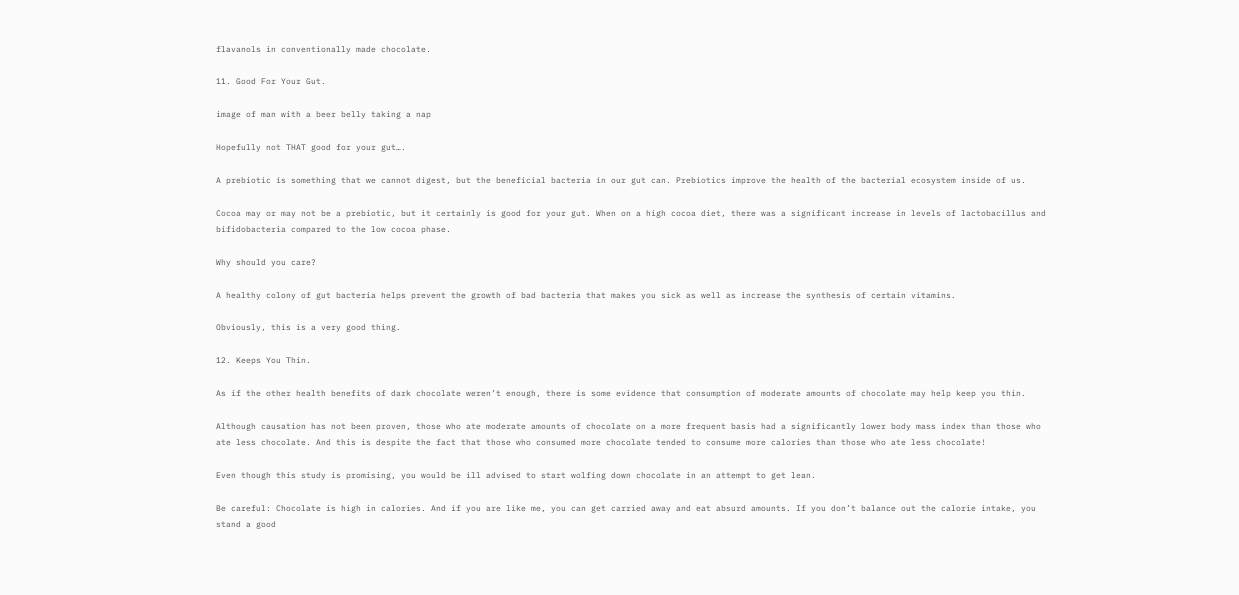flavanols in conventionally made chocolate.

11. Good For Your Gut.

image of man with a beer belly taking a nap

Hopefully not THAT good for your gut….

A prebiotic is something that we cannot digest, but the beneficial bacteria in our gut can. Prebiotics improve the health of the bacterial ecosystem inside of us.

Cocoa may or may not be a prebiotic, but it certainly is good for your gut. When on a high cocoa diet, there was a significant increase in levels of lactobacillus and bifidobacteria compared to the low cocoa phase.

Why should you care?

A healthy colony of gut bacteria helps prevent the growth of bad bacteria that makes you sick as well as increase the synthesis of certain vitamins.

Obviously, this is a very good thing.

12. Keeps You Thin.

As if the other health benefits of dark chocolate weren’t enough, there is some evidence that consumption of moderate amounts of chocolate may help keep you thin.

Although causation has not been proven, those who ate moderate amounts of chocolate on a more frequent basis had a significantly lower body mass index than those who ate less chocolate. And this is despite the fact that those who consumed more chocolate tended to consume more calories than those who ate less chocolate!

Even though this study is promising, you would be ill advised to start wolfing down chocolate in an attempt to get lean.

Be careful: Chocolate is high in calories. And if you are like me, you can get carried away and eat absurd amounts. If you don’t balance out the calorie intake, you stand a good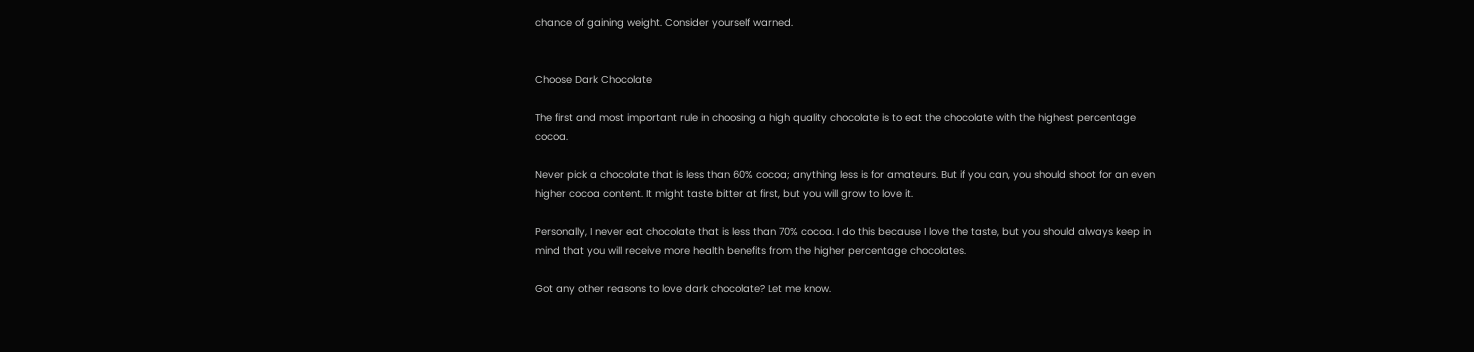chance of gaining weight. Consider yourself warned.


Choose Dark Chocolate

The first and most important rule in choosing a high quality chocolate is to eat the chocolate with the highest percentage cocoa.

Never pick a chocolate that is less than 60% cocoa; anything less is for amateurs. But if you can, you should shoot for an even higher cocoa content. It might taste bitter at first, but you will grow to love it.

Personally, I never eat chocolate that is less than 70% cocoa. I do this because I love the taste, but you should always keep in mind that you will receive more health benefits from the higher percentage chocolates.

Got any other reasons to love dark chocolate? Let me know.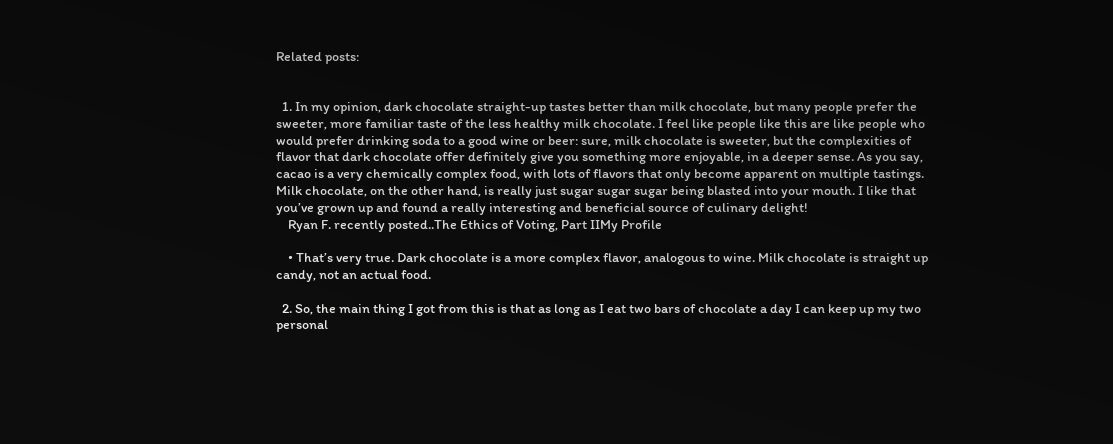Related posts:


  1. In my opinion, dark chocolate straight-up tastes better than milk chocolate, but many people prefer the sweeter, more familiar taste of the less healthy milk chocolate. I feel like people like this are like people who would prefer drinking soda to a good wine or beer: sure, milk chocolate is sweeter, but the complexities of flavor that dark chocolate offer definitely give you something more enjoyable, in a deeper sense. As you say, cacao is a very chemically complex food, with lots of flavors that only become apparent on multiple tastings. Milk chocolate, on the other hand, is really just sugar sugar sugar being blasted into your mouth. I like that you’ve grown up and found a really interesting and beneficial source of culinary delight!
    Ryan F. recently posted..The Ethics of Voting, Part IIMy Profile

    • That’s very true. Dark chocolate is a more complex flavor, analogous to wine. Milk chocolate is straight up candy, not an actual food.

  2. So, the main thing I got from this is that as long as I eat two bars of chocolate a day I can keep up my two personal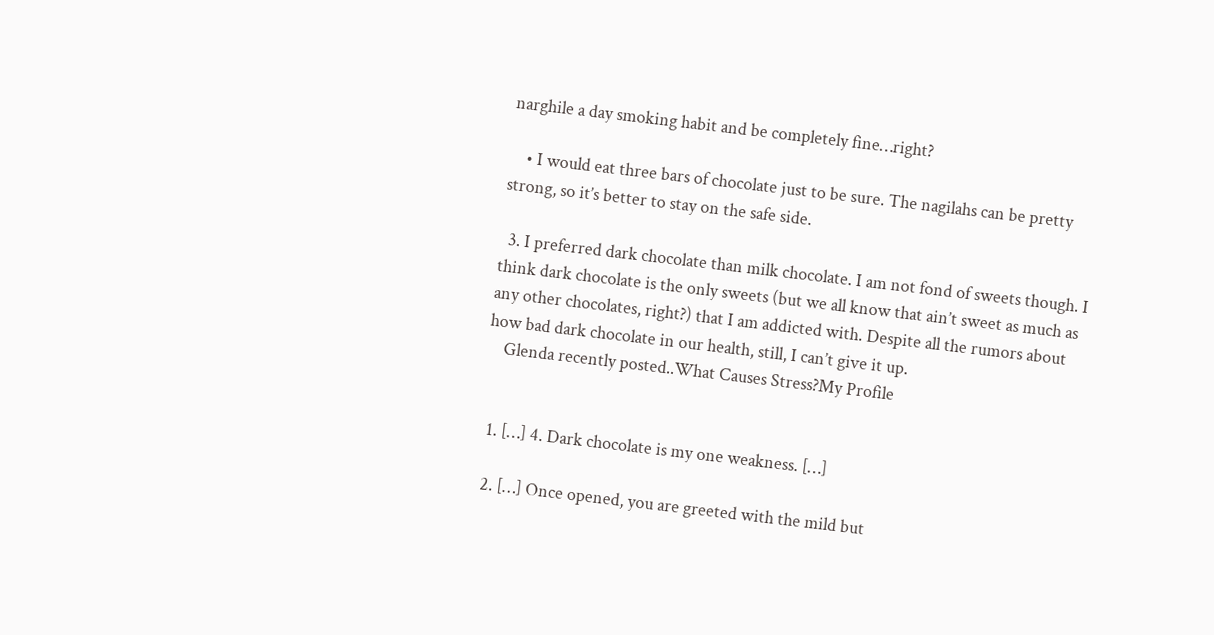narghile a day smoking habit and be completely fine…right?

    • I would eat three bars of chocolate just to be sure. The nagilahs can be pretty strong, so it’s better to stay on the safe side.

  3. I preferred dark chocolate than milk chocolate. I am not fond of sweets though. I think dark chocolate is the only sweets (but we all know that ain’t sweet as much as any other chocolates, right?) that I am addicted with. Despite all the rumors about how bad dark chocolate in our health, still, I can’t give it up.
    Glenda recently posted..What Causes Stress?My Profile


  1. […] 4. Dark chocolate is my one weakness. […]

  2. […] Once opened, you are greeted with the mild but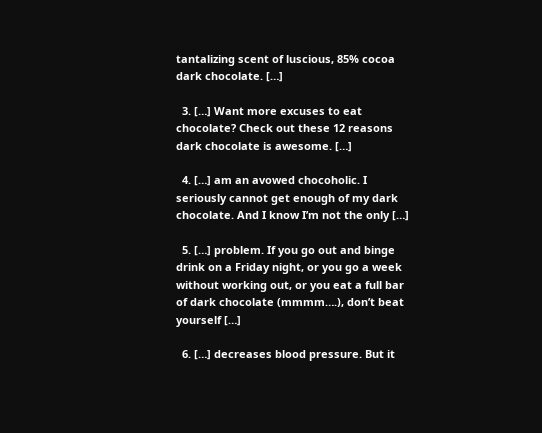tantalizing scent of luscious, 85% cocoa dark chocolate. […]

  3. […] Want more excuses to eat chocolate? Check out these 12 reasons dark chocolate is awesome. […]

  4. […] am an avowed chocoholic. I seriously cannot get enough of my dark chocolate. And I know I’m not the only […]

  5. […] problem. If you go out and binge drink on a Friday night, or you go a week without working out, or you eat a full bar of dark chocolate (mmmm….), don’t beat yourself […]

  6. […] decreases blood pressure. But it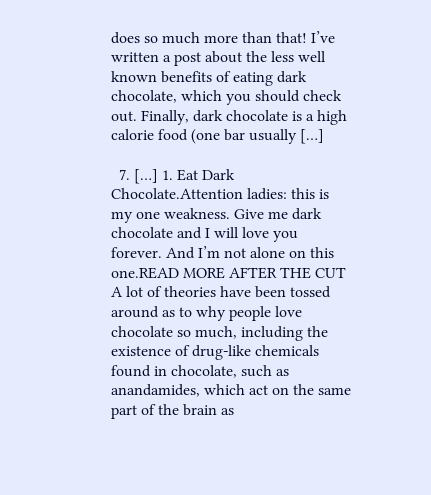does so much more than that! I’ve written a post about the less well known benefits of eating dark chocolate, which you should check out. Finally, dark chocolate is a high calorie food (one bar usually […]

  7. […] 1. Eat Dark Chocolate.Attention ladies: this is my one weakness. Give me dark chocolate and I will love you forever. And I’m not alone on this one.READ MORE AFTER THE CUT A lot of theories have been tossed around as to why people love chocolate so much, including the existence of drug-like chemicals found in chocolate, such as anandamides, which act on the same part of the brain as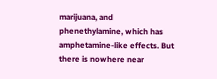marijuana, and phenethylamine, which has amphetamine-like effects. But there is nowhere near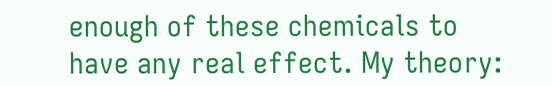enough of these chemicals to have any real effect. My theory: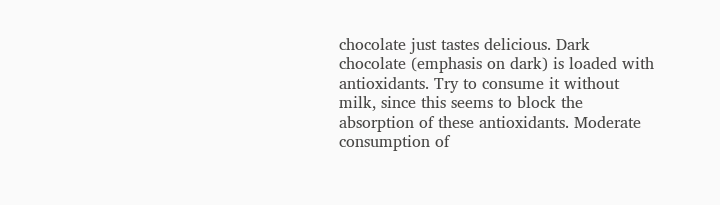chocolate just tastes delicious. Dark chocolate (emphasis on dark) is loaded with antioxidants. Try to consume it without milk, since this seems to block the absorption of these antioxidants. Moderate consumption of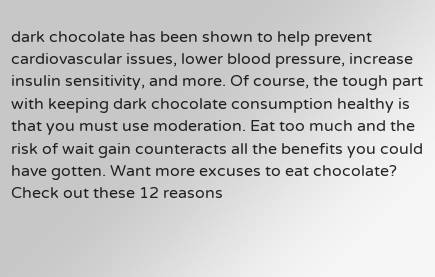dark chocolate has been shown to help prevent cardiovascular issues, lower blood pressure, increase insulin sensitivity, and more. Of course, the tough part with keeping dark chocolate consumption healthy is that you must use moderation. Eat too much and the risk of wait gain counteracts all the benefits you could have gotten. Want more excuses to eat chocolate? Check out these 12 reasons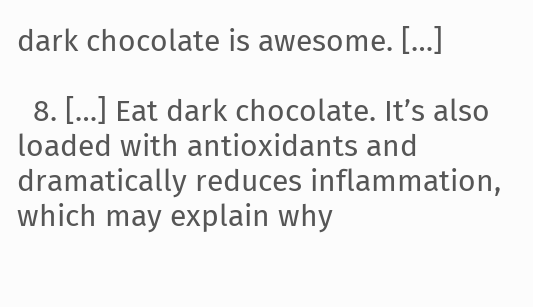dark chocolate is awesome. […]

  8. […] Eat dark chocolate. It’s also loaded with antioxidants and dramatically reduces inflammation, which may explain why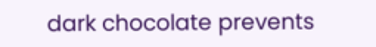dark chocolate prevents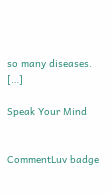so many diseases. […]

Speak Your Mind


CommentLuv badge